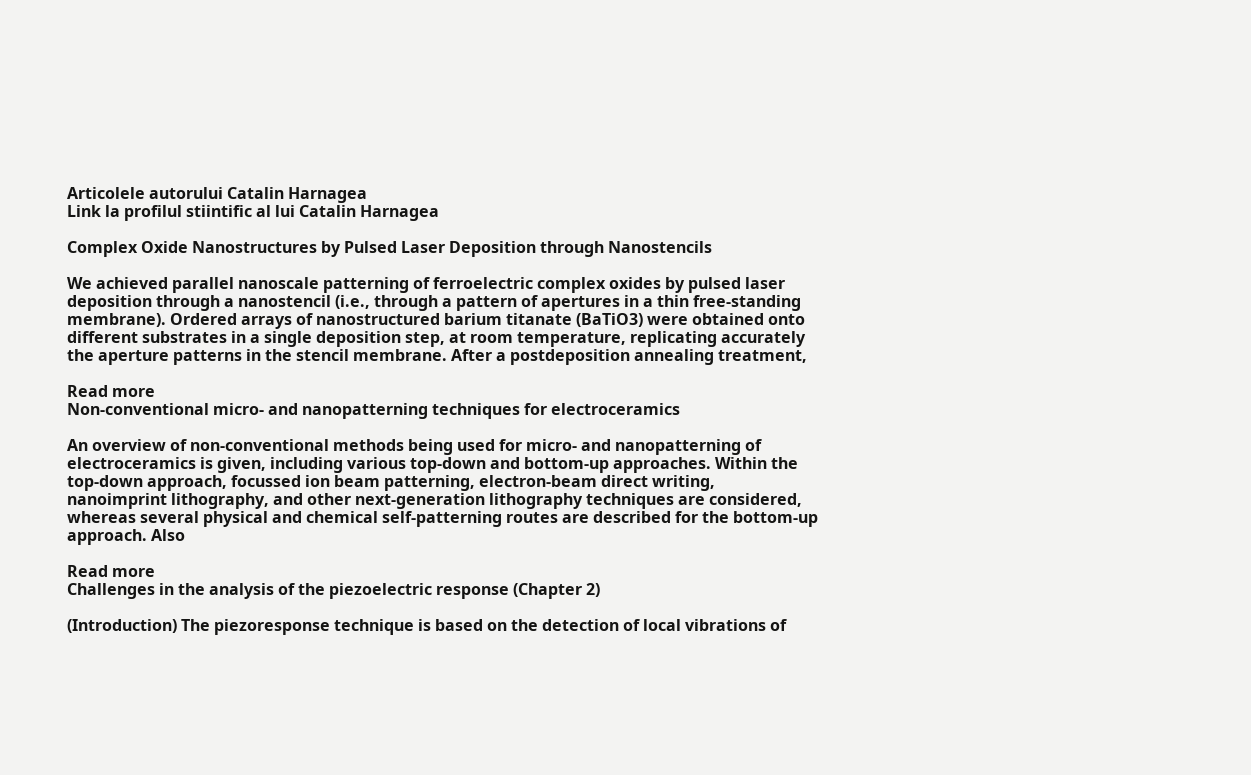Articolele autorului Catalin Harnagea
Link la profilul stiintific al lui Catalin Harnagea

Complex Oxide Nanostructures by Pulsed Laser Deposition through Nanostencils

We achieved parallel nanoscale patterning of ferroelectric complex oxides by pulsed laser deposition through a nanostencil (i.e., through a pattern of apertures in a thin free-standing membrane). Ordered arrays of nanostructured barium titanate (BaTiO3) were obtained onto different substrates in a single deposition step, at room temperature, replicating accurately the aperture patterns in the stencil membrane. After a postdeposition annealing treatment,

Read more
Non-conventional micro- and nanopatterning techniques for electroceramics

An overview of non-conventional methods being used for micro- and nanopatterning of electroceramics is given, including various top-down and bottom-up approaches. Within the top-down approach, focussed ion beam patterning, electron-beam direct writing, nanoimprint lithography, and other next-generation lithography techniques are considered, whereas several physical and chemical self-patterning routes are described for the bottom-up approach. Also

Read more
Challenges in the analysis of the piezoelectric response (Chapter 2)

(Introduction) The piezoresponse technique is based on the detection of local vibrations of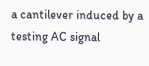a cantilever induced by a testing AC signal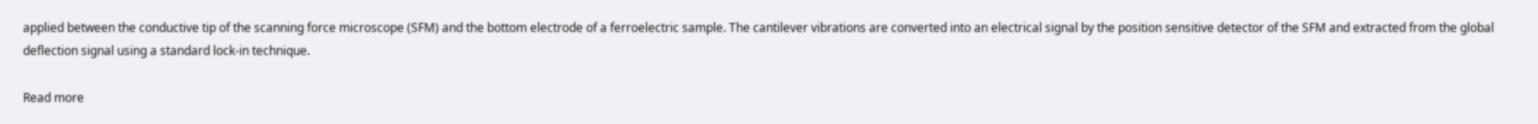applied between the conductive tip of the scanning force microscope (SFM) and the bottom electrode of a ferroelectric sample. The cantilever vibrations are converted into an electrical signal by the position sensitive detector of the SFM and extracted from the global deflection signal using a standard lock-in technique.

Read more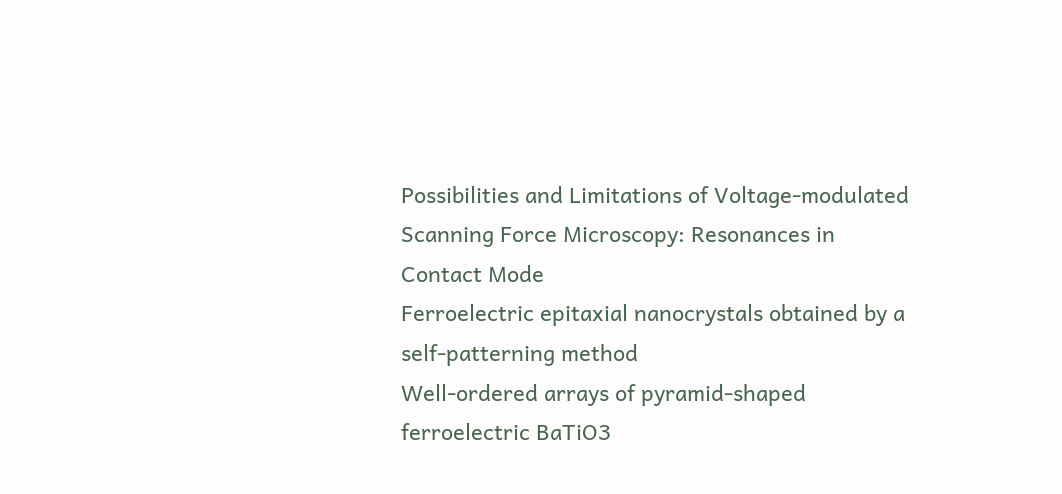Possibilities and Limitations of Voltage-modulated Scanning Force Microscopy: Resonances in Contact Mode
Ferroelectric epitaxial nanocrystals obtained by a self-patterning method
Well-ordered arrays of pyramid-shaped ferroelectric BaTiO3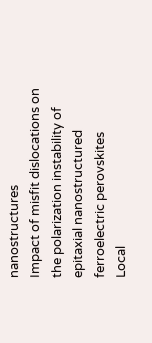nanostructures
Impact of misfit dislocations on the polarization instability of epitaxial nanostructured ferroelectric perovskites
Local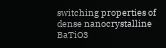switching properties of dense nanocrystalline BaTiO3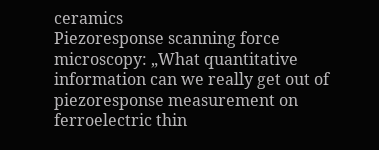ceramics
Piezoresponse scanning force microscopy: „What quantitative information can we really get out of piezoresponse measurement on ferroelectric thin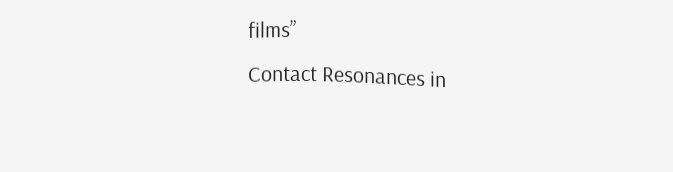films”
Contact Resonances in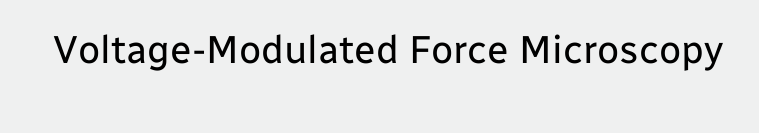Voltage-Modulated Force Microscopy